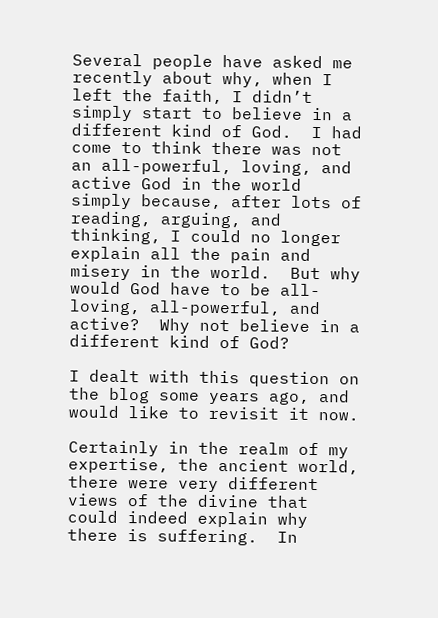Several people have asked me recently about why, when I left the faith, I didn’t simply start to believe in a different kind of God.  I had come to think there was not an all-powerful, loving, and active God in the world simply because, after lots of reading, arguing, and thinking, I could no longer explain all the pain and misery in the world.  But why would God have to be all-loving, all-powerful, and active?  Why not believe in a different kind of God?

I dealt with this question on the blog some years ago, and would like to revisit it now.

Certainly in the realm of my expertise, the ancient world, there were very different views of the divine that could indeed explain why there is suffering.  In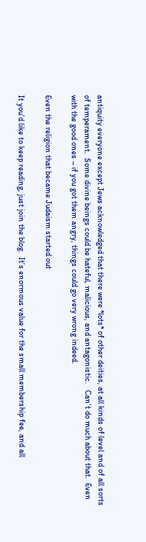antiquity everyone except Jews acknowledged that there were *lots* of other deities, at all kinds of level and of all sorts of temperament.  Some divine beings could be hateful, malicious, and antagonistic.   Can’t do much about that.  Even with the good ones – if you got them angry, things could go very wrong indeed.

Even the religion that became Judaism started out

It you’d like to keep reading, just join the blog.  It’s enormous value for the small membership fee, and all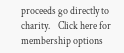proceeds go directly to charity.    Click here for membership options